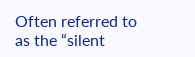Often referred to as the “silent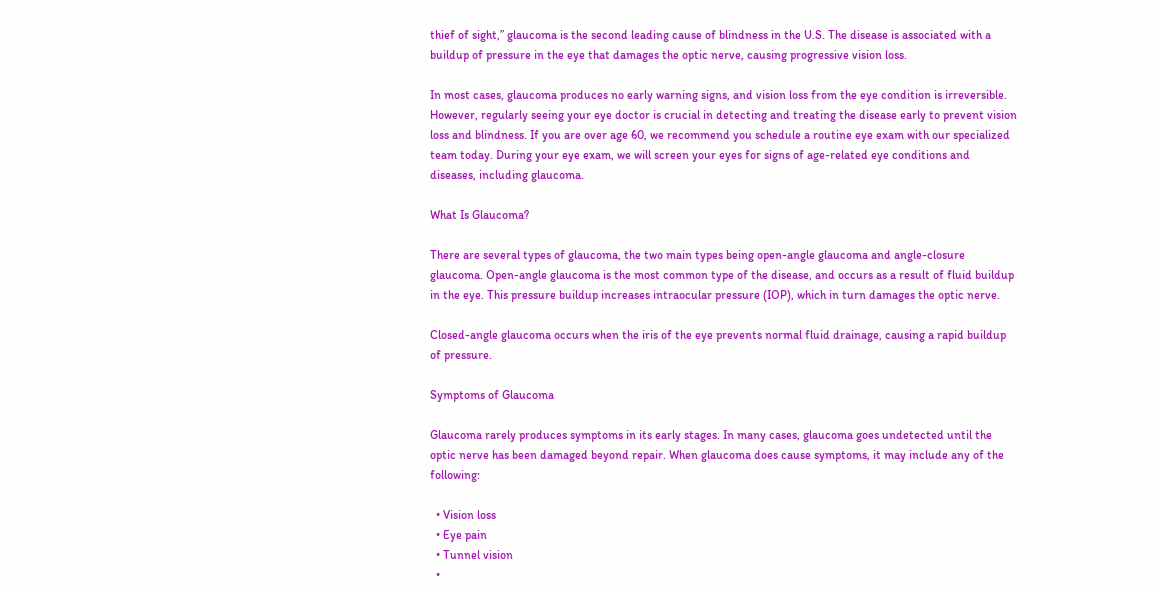thief of sight,” glaucoma is the second leading cause of blindness in the U.S. The disease is associated with a buildup of pressure in the eye that damages the optic nerve, causing progressive vision loss.

In most cases, glaucoma produces no early warning signs, and vision loss from the eye condition is irreversible. However, regularly seeing your eye doctor is crucial in detecting and treating the disease early to prevent vision loss and blindness. If you are over age 60, we recommend you schedule a routine eye exam with our specialized team today. During your eye exam, we will screen your eyes for signs of age-related eye conditions and diseases, including glaucoma.

What Is Glaucoma?

There are several types of glaucoma, the two main types being open-angle glaucoma and angle-closure glaucoma. Open-angle glaucoma is the most common type of the disease, and occurs as a result of fluid buildup in the eye. This pressure buildup increases intraocular pressure (IOP), which in turn damages the optic nerve.

Closed-angle glaucoma occurs when the iris of the eye prevents normal fluid drainage, causing a rapid buildup of pressure.

Symptoms of Glaucoma

Glaucoma rarely produces symptoms in its early stages. In many cases, glaucoma goes undetected until the optic nerve has been damaged beyond repair. When glaucoma does cause symptoms, it may include any of the following:

  • Vision loss
  • Eye pain
  • Tunnel vision
  •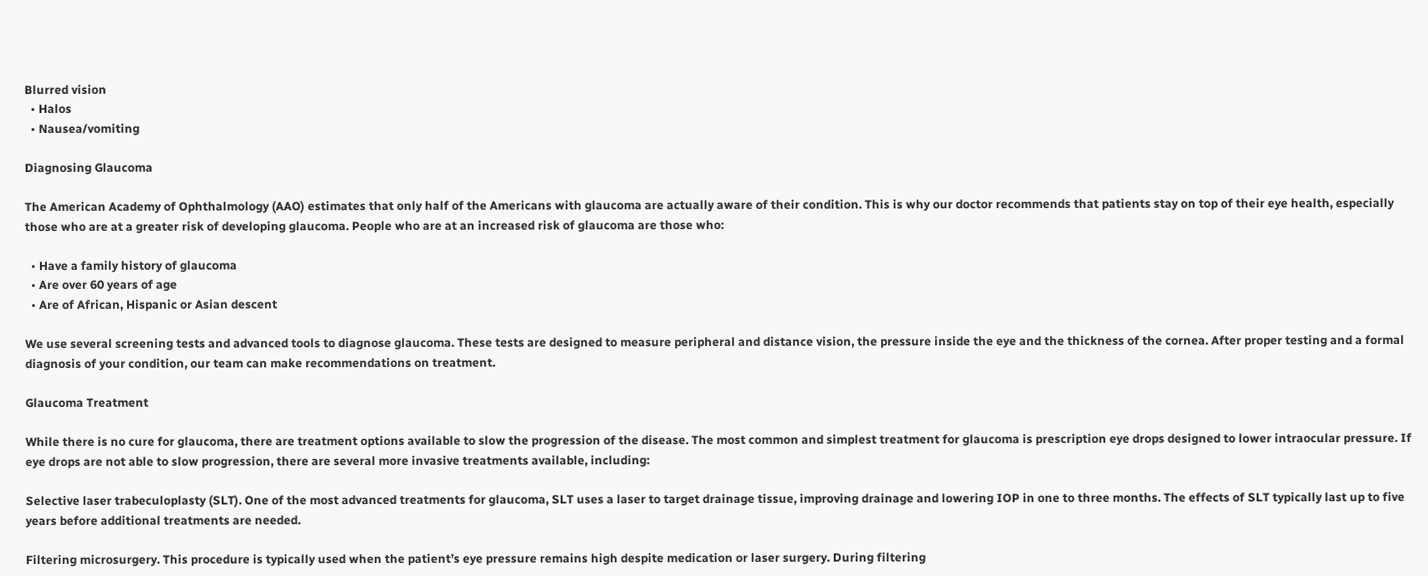Blurred vision
  • Halos
  • Nausea/vomiting

Diagnosing Glaucoma

The American Academy of Ophthalmology (AAO) estimates that only half of the Americans with glaucoma are actually aware of their condition. This is why our doctor recommends that patients stay on top of their eye health, especially those who are at a greater risk of developing glaucoma. People who are at an increased risk of glaucoma are those who:

  • Have a family history of glaucoma
  • Are over 60 years of age
  • Are of African, Hispanic or Asian descent

We use several screening tests and advanced tools to diagnose glaucoma. These tests are designed to measure peripheral and distance vision, the pressure inside the eye and the thickness of the cornea. After proper testing and a formal diagnosis of your condition, our team can make recommendations on treatment.

Glaucoma Treatment

While there is no cure for glaucoma, there are treatment options available to slow the progression of the disease. The most common and simplest treatment for glaucoma is prescription eye drops designed to lower intraocular pressure. If eye drops are not able to slow progression, there are several more invasive treatments available, including:

Selective laser trabeculoplasty (SLT). One of the most advanced treatments for glaucoma, SLT uses a laser to target drainage tissue, improving drainage and lowering IOP in one to three months. The effects of SLT typically last up to five years before additional treatments are needed.

Filtering microsurgery. This procedure is typically used when the patient’s eye pressure remains high despite medication or laser surgery. During filtering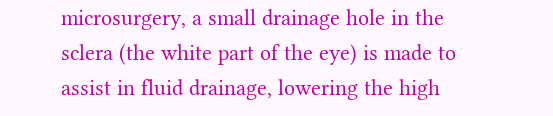microsurgery, a small drainage hole in the sclera (the white part of the eye) is made to assist in fluid drainage, lowering the high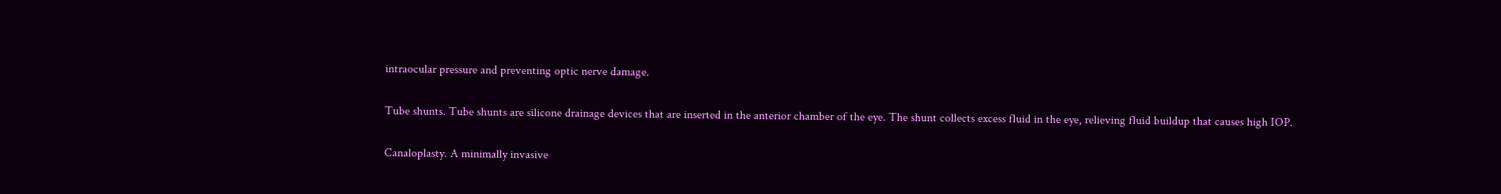intraocular pressure and preventing optic nerve damage.

Tube shunts. Tube shunts are silicone drainage devices that are inserted in the anterior chamber of the eye. The shunt collects excess fluid in the eye, relieving fluid buildup that causes high IOP.

Canaloplasty. A minimally invasive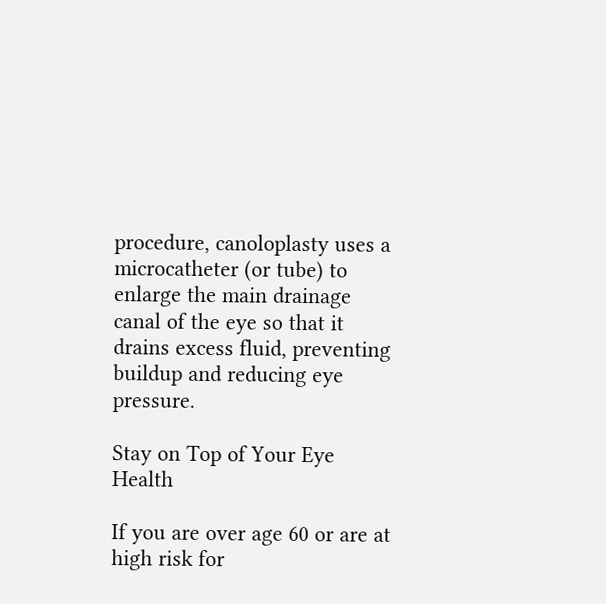procedure, canoloplasty uses a microcatheter (or tube) to enlarge the main drainage canal of the eye so that it drains excess fluid, preventing buildup and reducing eye pressure.

Stay on Top of Your Eye Health

If you are over age 60 or are at high risk for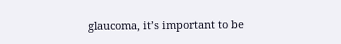glaucoma, it’s important to be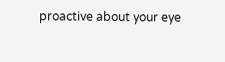proactive about your eye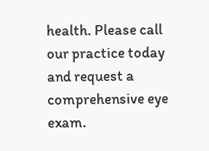health. Please call our practice today and request a comprehensive eye exam.